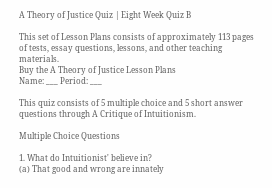A Theory of Justice Quiz | Eight Week Quiz B

This set of Lesson Plans consists of approximately 113 pages of tests, essay questions, lessons, and other teaching materials.
Buy the A Theory of Justice Lesson Plans
Name: ___ Period: ___

This quiz consists of 5 multiple choice and 5 short answer questions through A Critique of Intuitionism.

Multiple Choice Questions

1. What do Intuitionist' believe in?
(a) That good and wrong are innately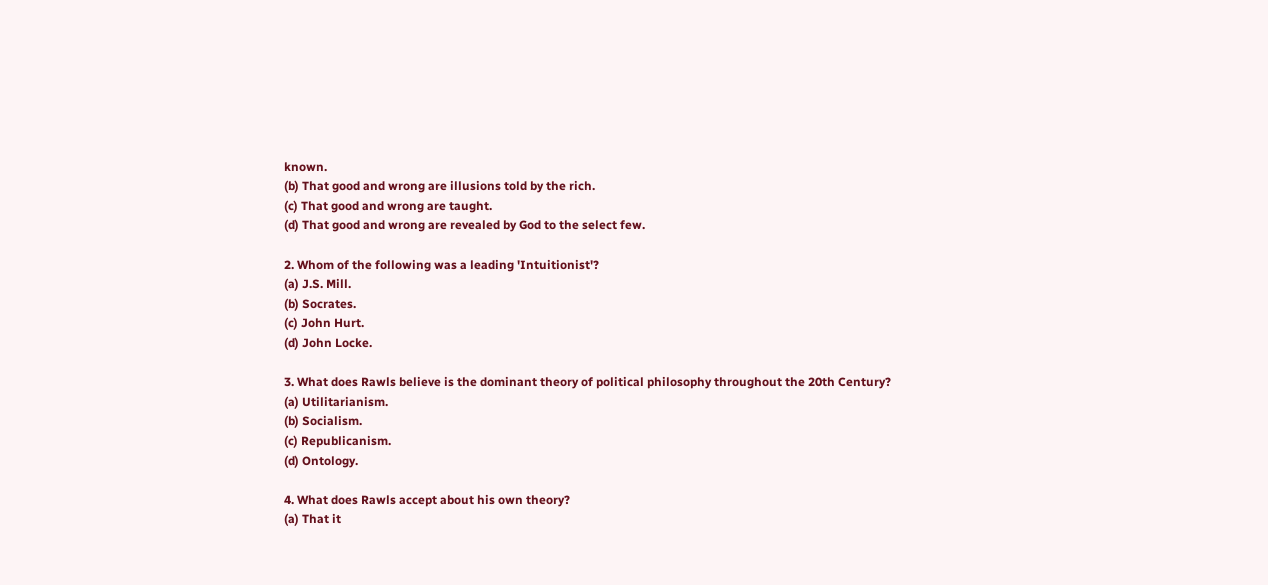known.
(b) That good and wrong are illusions told by the rich.
(c) That good and wrong are taught.
(d) That good and wrong are revealed by God to the select few.

2. Whom of the following was a leading 'Intuitionist'?
(a) J.S. Mill.
(b) Socrates.
(c) John Hurt.
(d) John Locke.

3. What does Rawls believe is the dominant theory of political philosophy throughout the 20th Century?
(a) Utilitarianism.
(b) Socialism.
(c) Republicanism.
(d) Ontology.

4. What does Rawls accept about his own theory?
(a) That it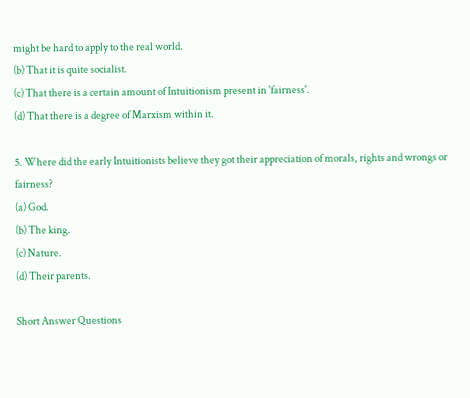might be hard to apply to the real world.
(b) That it is quite socialist.
(c) That there is a certain amount of Intuitionism present in 'fairness'.
(d) That there is a degree of Marxism within it.

5. Where did the early Intuitionists believe they got their appreciation of morals, rights and wrongs or fairness?
(a) God.
(b) The king.
(c) Nature.
(d) Their parents.

Short Answer Questions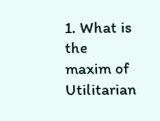1. What is the maxim of Utilitarian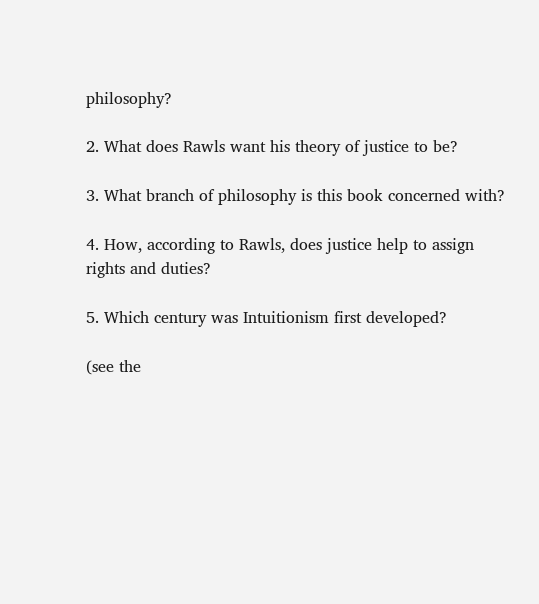philosophy?

2. What does Rawls want his theory of justice to be?

3. What branch of philosophy is this book concerned with?

4. How, according to Rawls, does justice help to assign rights and duties?

5. Which century was Intuitionism first developed?

(see the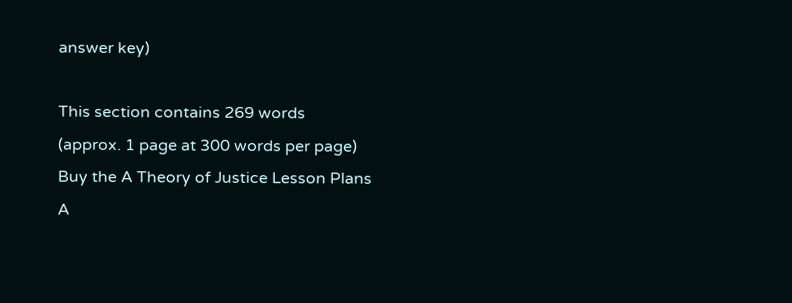answer key)

This section contains 269 words
(approx. 1 page at 300 words per page)
Buy the A Theory of Justice Lesson Plans
A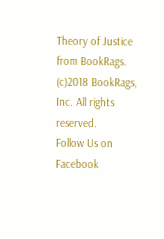Theory of Justice from BookRags. (c)2018 BookRags, Inc. All rights reserved.
Follow Us on Facebook